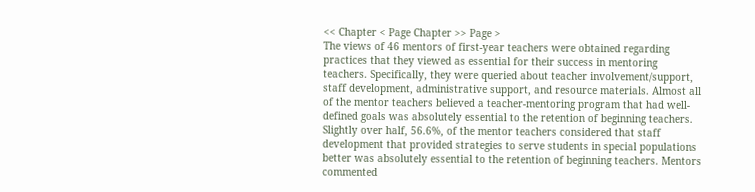<< Chapter < Page Chapter >> Page >
The views of 46 mentors of first-year teachers were obtained regarding practices that they viewed as essential for their success in mentoring teachers. Specifically, they were queried about teacher involvement/support, staff development, administrative support, and resource materials. Almost all of the mentor teachers believed a teacher-mentoring program that had well-defined goals was absolutely essential to the retention of beginning teachers. Slightly over half, 56.6%, of the mentor teachers considered that staff development that provided strategies to serve students in special populations better was absolutely essential to the retention of beginning teachers. Mentors commented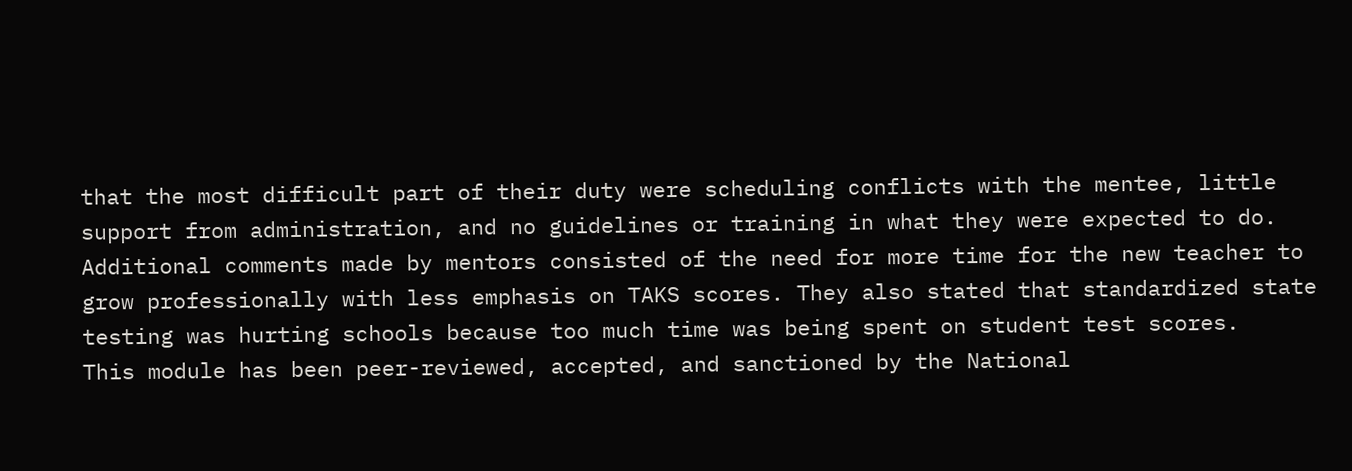that the most difficult part of their duty were scheduling conflicts with the mentee, little support from administration, and no guidelines or training in what they were expected to do. Additional comments made by mentors consisted of the need for more time for the new teacher to grow professionally with less emphasis on TAKS scores. They also stated that standardized state testing was hurting schools because too much time was being spent on student test scores.
This module has been peer-reviewed, accepted, and sanctioned by the National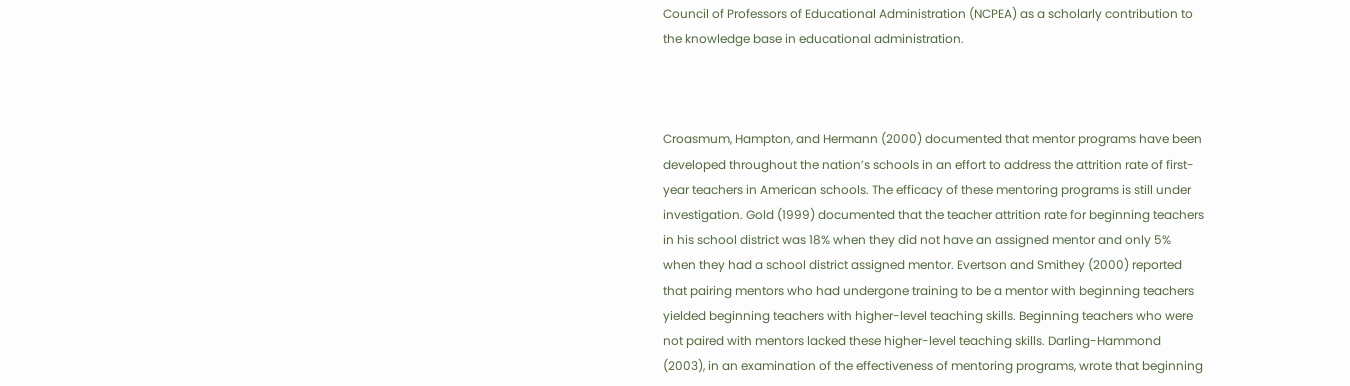Council of Professors of Educational Administration (NCPEA) as a scholarly contribution to the knowledge base in educational administration.



Croasmum, Hampton, and Hermann (2000) documented that mentor programs have been developed throughout the nation’s schools in an effort to address the attrition rate of first-year teachers in American schools. The efficacy of these mentoring programs is still under investigation. Gold (1999) documented that the teacher attrition rate for beginning teachers in his school district was 18% when they did not have an assigned mentor and only 5% when they had a school district assigned mentor. Evertson and Smithey (2000) reported that pairing mentors who had undergone training to be a mentor with beginning teachers yielded beginning teachers with higher-level teaching skills. Beginning teachers who were not paired with mentors lacked these higher-level teaching skills. Darling-Hammond (2003), in an examination of the effectiveness of mentoring programs, wrote that beginning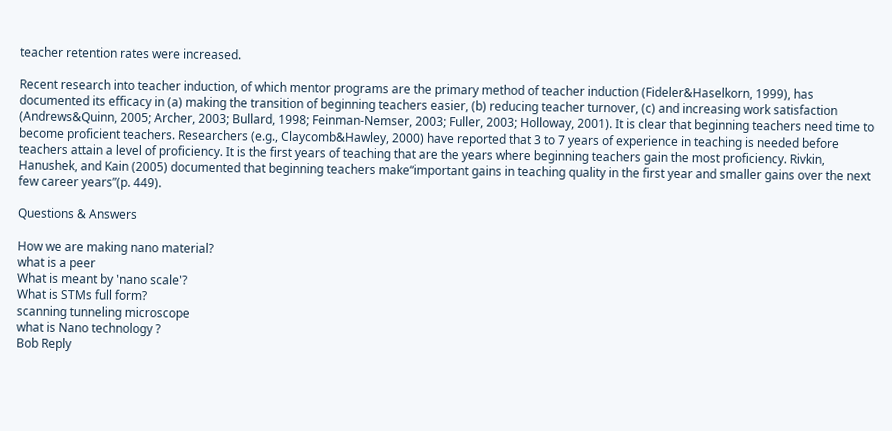teacher retention rates were increased.

Recent research into teacher induction, of which mentor programs are the primary method of teacher induction (Fideler&Haselkorn, 1999), has documented its efficacy in (a) making the transition of beginning teachers easier, (b) reducing teacher turnover, (c) and increasing work satisfaction (Andrews&Quinn, 2005; Archer, 2003; Bullard, 1998; Feinman-Nemser, 2003; Fuller, 2003; Holloway, 2001). It is clear that beginning teachers need time to become proficient teachers. Researchers (e.g., Claycomb&Hawley, 2000) have reported that 3 to 7 years of experience in teaching is needed before teachers attain a level of proficiency. It is the first years of teaching that are the years where beginning teachers gain the most proficiency. Rivkin, Hanushek, and Kain (2005) documented that beginning teachers make“important gains in teaching quality in the first year and smaller gains over the next few career years”(p. 449).

Questions & Answers

How we are making nano material?
what is a peer
What is meant by 'nano scale'?
What is STMs full form?
scanning tunneling microscope
what is Nano technology ?
Bob Reply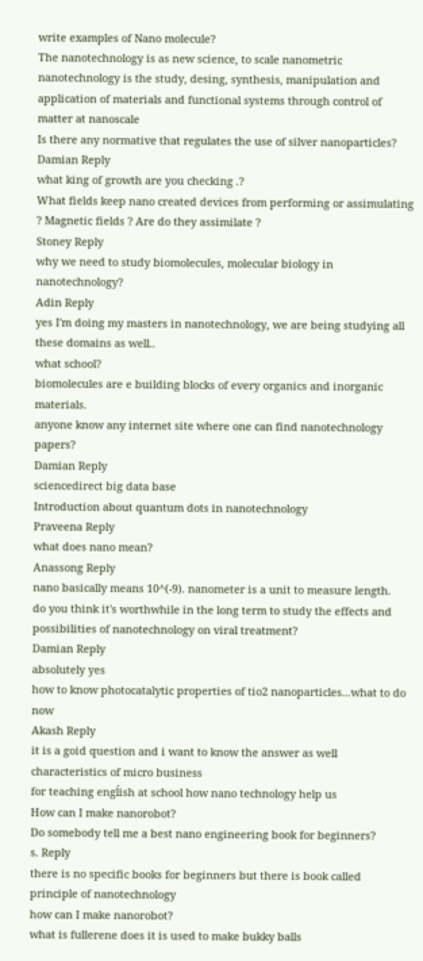write examples of Nano molecule?
The nanotechnology is as new science, to scale nanometric
nanotechnology is the study, desing, synthesis, manipulation and application of materials and functional systems through control of matter at nanoscale
Is there any normative that regulates the use of silver nanoparticles?
Damian Reply
what king of growth are you checking .?
What fields keep nano created devices from performing or assimulating ? Magnetic fields ? Are do they assimilate ?
Stoney Reply
why we need to study biomolecules, molecular biology in nanotechnology?
Adin Reply
yes I'm doing my masters in nanotechnology, we are being studying all these domains as well..
what school?
biomolecules are e building blocks of every organics and inorganic materials.
anyone know any internet site where one can find nanotechnology papers?
Damian Reply
sciencedirect big data base
Introduction about quantum dots in nanotechnology
Praveena Reply
what does nano mean?
Anassong Reply
nano basically means 10^(-9). nanometer is a unit to measure length.
do you think it's worthwhile in the long term to study the effects and possibilities of nanotechnology on viral treatment?
Damian Reply
absolutely yes
how to know photocatalytic properties of tio2 nanoparticles...what to do now
Akash Reply
it is a goid question and i want to know the answer as well
characteristics of micro business
for teaching engĺish at school how nano technology help us
How can I make nanorobot?
Do somebody tell me a best nano engineering book for beginners?
s. Reply
there is no specific books for beginners but there is book called principle of nanotechnology
how can I make nanorobot?
what is fullerene does it is used to make bukky balls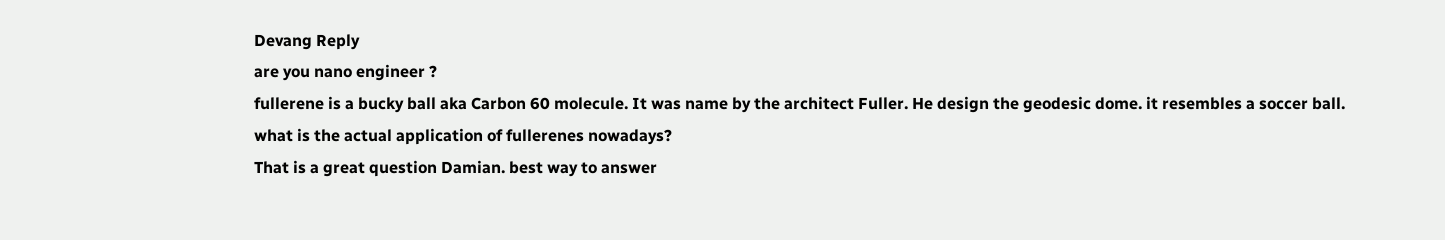Devang Reply
are you nano engineer ?
fullerene is a bucky ball aka Carbon 60 molecule. It was name by the architect Fuller. He design the geodesic dome. it resembles a soccer ball.
what is the actual application of fullerenes nowadays?
That is a great question Damian. best way to answer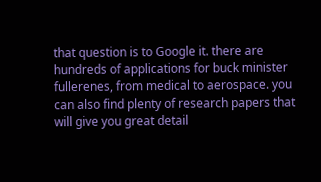that question is to Google it. there are hundreds of applications for buck minister fullerenes, from medical to aerospace. you can also find plenty of research papers that will give you great detail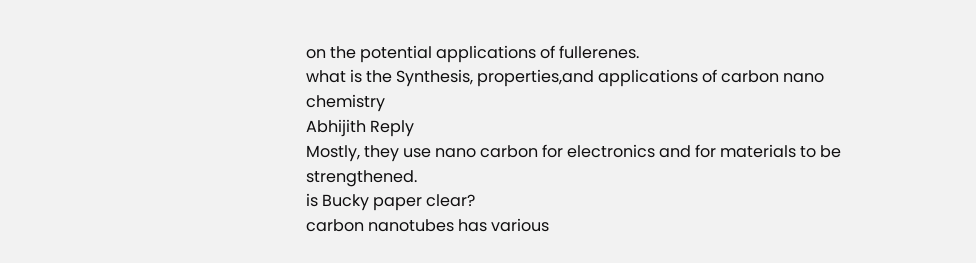on the potential applications of fullerenes.
what is the Synthesis, properties,and applications of carbon nano chemistry
Abhijith Reply
Mostly, they use nano carbon for electronics and for materials to be strengthened.
is Bucky paper clear?
carbon nanotubes has various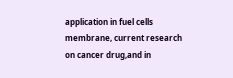application in fuel cells membrane, current research on cancer drug,and in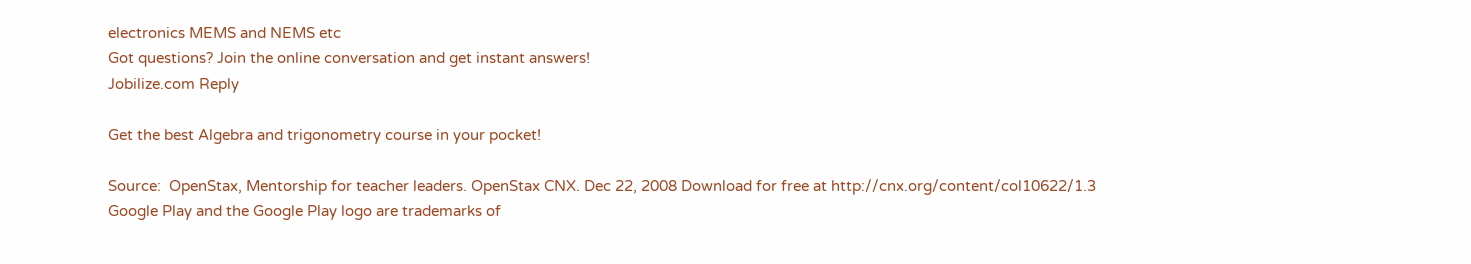electronics MEMS and NEMS etc
Got questions? Join the online conversation and get instant answers!
Jobilize.com Reply

Get the best Algebra and trigonometry course in your pocket!

Source:  OpenStax, Mentorship for teacher leaders. OpenStax CNX. Dec 22, 2008 Download for free at http://cnx.org/content/col10622/1.3
Google Play and the Google Play logo are trademarks of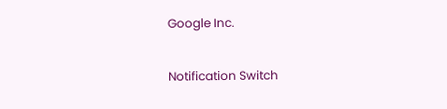Google Inc.

Notification Switch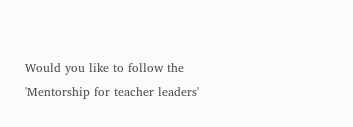Would you like to follow the 'Mentorship for teacher leaders'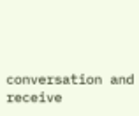conversation and receive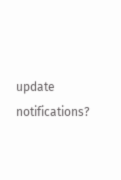update notifications?